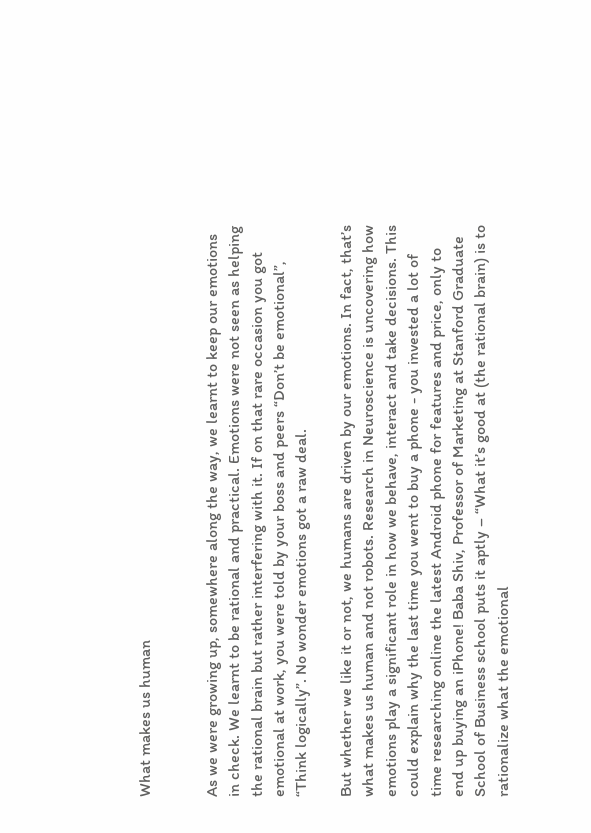What makes us human


As we were growing up, somewhere along the way, we learnt to keep our emotions in check. We learnt to be rational and practical. Emotions were not seen as helping the rational brain but rather interfering with it. If on that rare occasion you got emotional at work, you were told by your boss and peers “Don’t be emotional”, “Think logically”. No wonder emotions got a raw deal.

But whether we like it or not, we humans are driven by our emotions. In fact, that’s what makes us human and not robots. Research in Neuroscience is uncovering how emotions play a significant role in how we behave, interact and take decisions. This could explain why the last time you went to buy a phone - you invested a lot of time researching online the latest Android phone for features and price, only to end up buying an iPhone! Baba Shiv, Professor of Marketing at Stanford Graduate School of Business school puts it aptly – “What it’s good at (the rational brain) is to rationalize what the emotional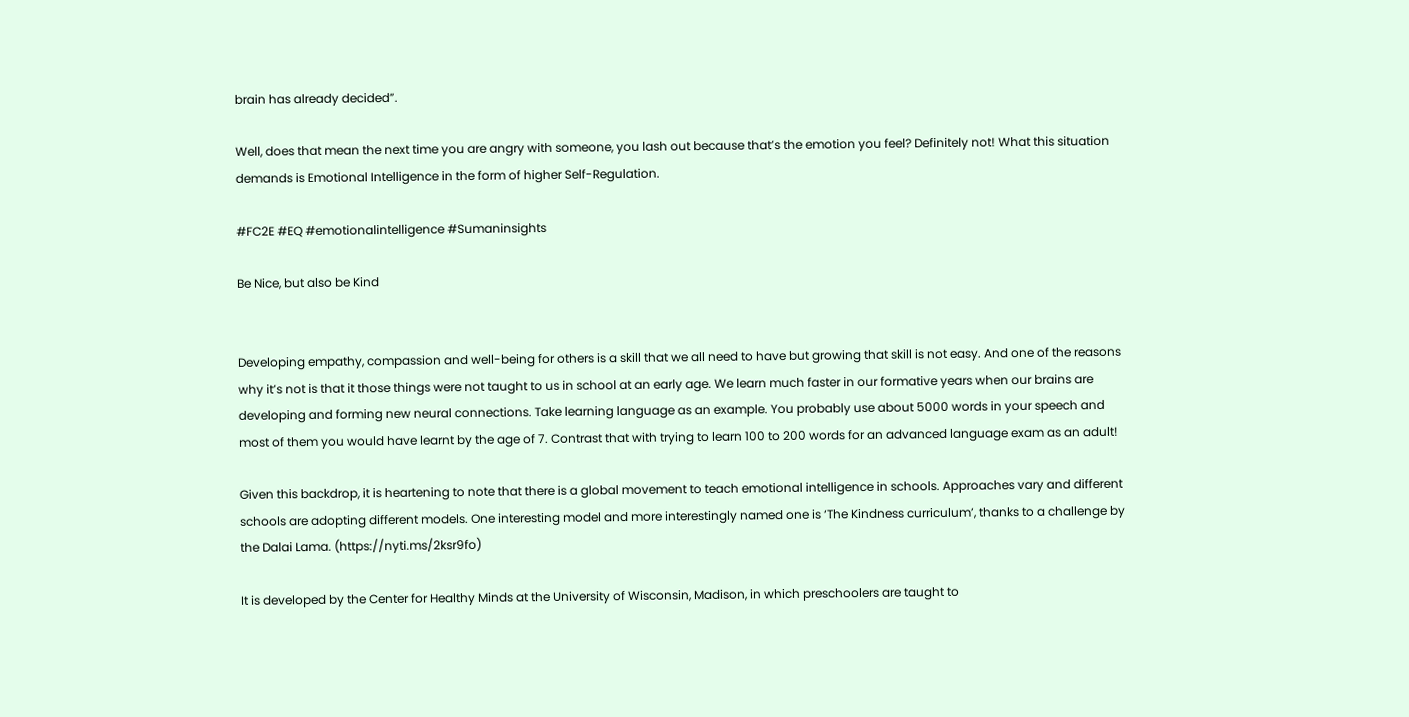brain has already decided”.

Well, does that mean the next time you are angry with someone, you lash out because that’s the emotion you feel? Definitely not! What this situation demands is Emotional Intelligence in the form of higher Self-Regulation.

#FC2E #EQ #emotionalintelligence #Sumaninsights

Be Nice, but also be Kind


Developing empathy, compassion and well-being for others is a skill that we all need to have but growing that skill is not easy. And one of the reasons why it’s not is that it those things were not taught to us in school at an early age. We learn much faster in our formative years when our brains are developing and forming new neural connections. Take learning language as an example. You probably use about 5000 words in your speech and most of them you would have learnt by the age of 7. Contrast that with trying to learn 100 to 200 words for an advanced language exam as an adult!

Given this backdrop, it is heartening to note that there is a global movement to teach emotional intelligence in schools. Approaches vary and different schools are adopting different models. One interesting model and more interestingly named one is ‘The Kindness curriculum’, thanks to a challenge by the Dalai Lama. (https://nyti.ms/2ksr9fo)

It is developed by the Center for Healthy Minds at the University of Wisconsin, Madison, in which preschoolers are taught to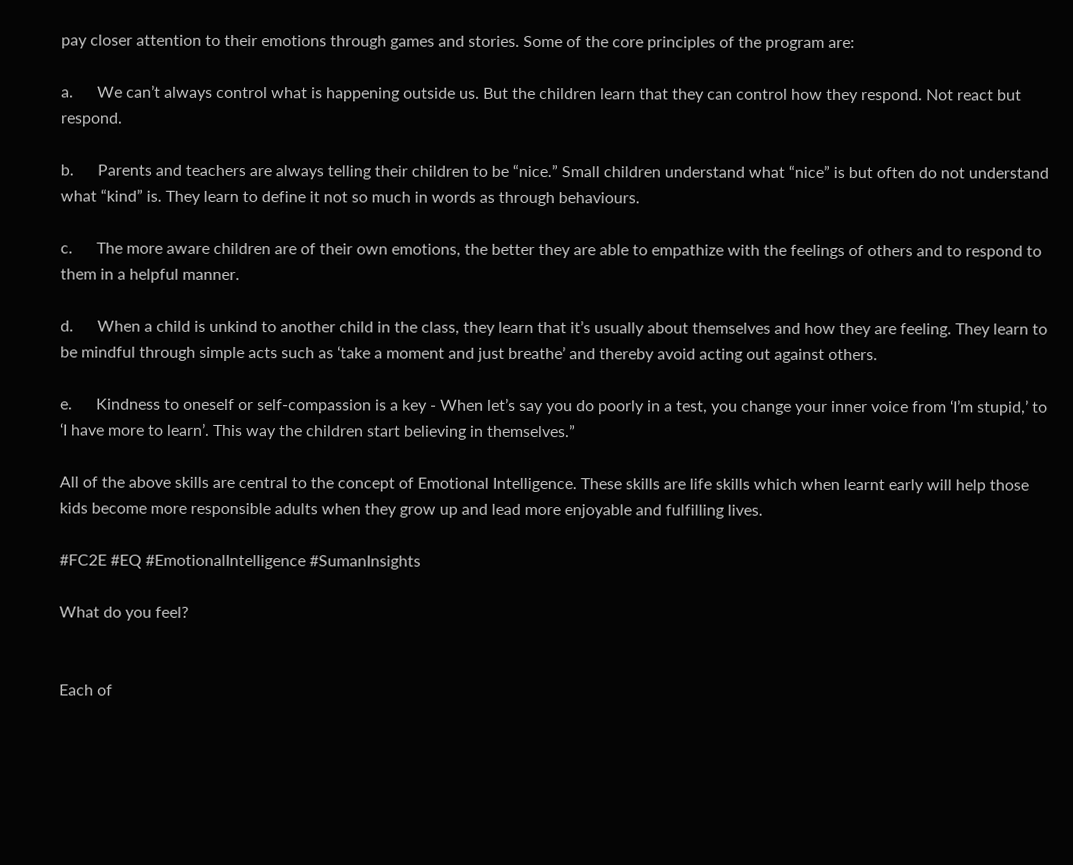pay closer attention to their emotions through games and stories. Some of the core principles of the program are:

a.      We can’t always control what is happening outside us. But the children learn that they can control how they respond. Not react but respond.

b.      Parents and teachers are always telling their children to be “nice.” Small children understand what “nice” is but often do not understand what “kind” is. They learn to define it not so much in words as through behaviours.

c.      The more aware children are of their own emotions, the better they are able to empathize with the feelings of others and to respond to them in a helpful manner.

d.      When a child is unkind to another child in the class, they learn that it’s usually about themselves and how they are feeling. They learn to be mindful through simple acts such as ‘take a moment and just breathe’ and thereby avoid acting out against others.

e.      Kindness to oneself or self-compassion is a key - When let’s say you do poorly in a test, you change your inner voice from ‘I’m stupid,’ to ‘I have more to learn’. This way the children start believing in themselves.”

All of the above skills are central to the concept of Emotional Intelligence. These skills are life skills which when learnt early will help those kids become more responsible adults when they grow up and lead more enjoyable and fulfilling lives.

#FC2E #EQ #EmotionalIntelligence #SumanInsights

What do you feel?


Each of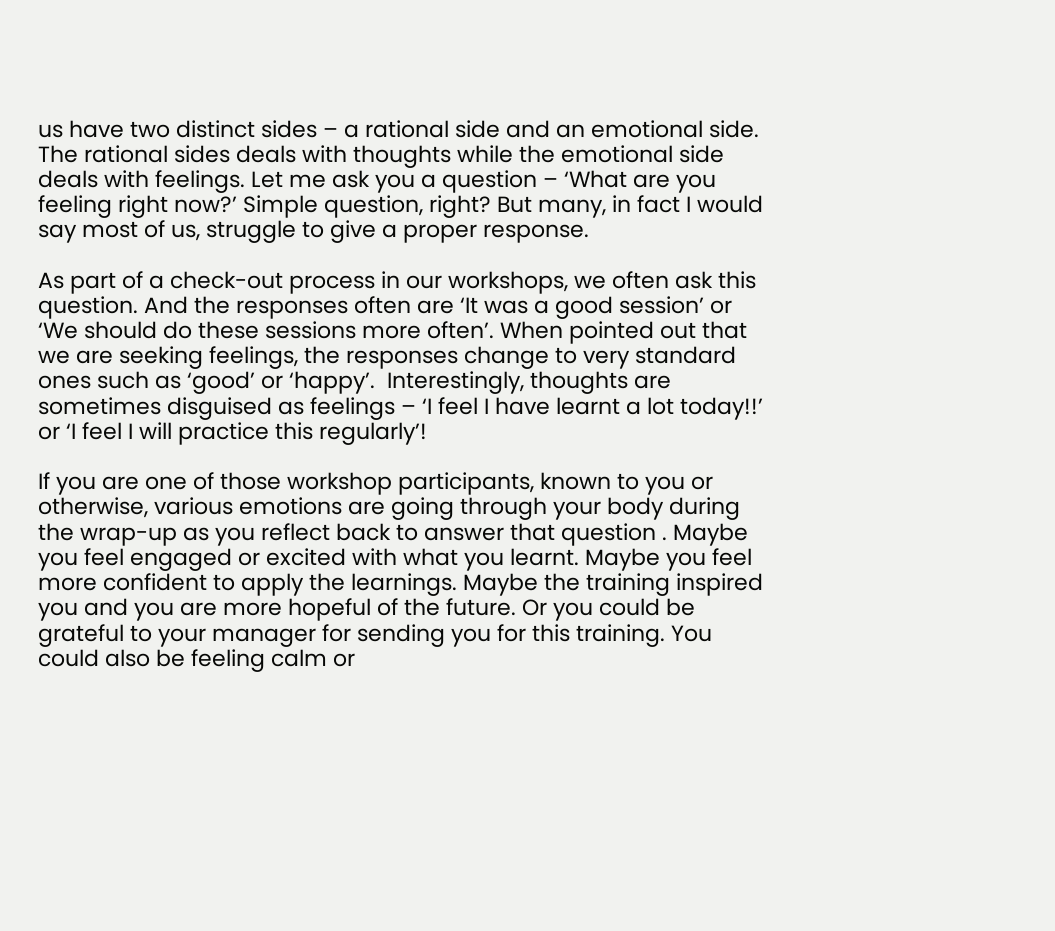us have two distinct sides – a rational side and an emotional side. The rational sides deals with thoughts while the emotional side deals with feelings. Let me ask you a question – ‘What are you feeling right now?’ Simple question, right? But many, in fact I would say most of us, struggle to give a proper response.

As part of a check-out process in our workshops, we often ask this question. And the responses often are ‘It was a good session’ or ‘We should do these sessions more often’. When pointed out that we are seeking feelings, the responses change to very standard ones such as ‘good’ or ‘happy’.  Interestingly, thoughts are sometimes disguised as feelings – ‘I feel I have learnt a lot today!!’ or ‘I feel I will practice this regularly’!

If you are one of those workshop participants, known to you or otherwise, various emotions are going through your body during the wrap-up as you reflect back to answer that question . Maybe you feel engaged or excited with what you learnt. Maybe you feel more confident to apply the learnings. Maybe the training inspired you and you are more hopeful of the future. Or you could be grateful to your manager for sending you for this training. You could also be feeling calm or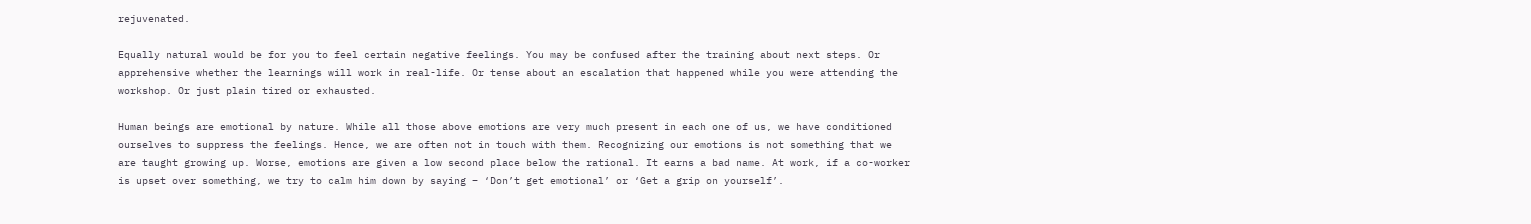rejuvenated.

Equally natural would be for you to feel certain negative feelings. You may be confused after the training about next steps. Or apprehensive whether the learnings will work in real-life. Or tense about an escalation that happened while you were attending the workshop. Or just plain tired or exhausted.

Human beings are emotional by nature. While all those above emotions are very much present in each one of us, we have conditioned ourselves to suppress the feelings. Hence, we are often not in touch with them. Recognizing our emotions is not something that we are taught growing up. Worse, emotions are given a low second place below the rational. It earns a bad name. At work, if a co-worker is upset over something, we try to calm him down by saying – ‘Don’t get emotional’ or ‘Get a grip on yourself’.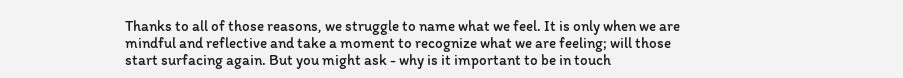Thanks to all of those reasons, we struggle to name what we feel. It is only when we are mindful and reflective and take a moment to recognize what we are feeling; will those start surfacing again. But you might ask - why is it important to be in touch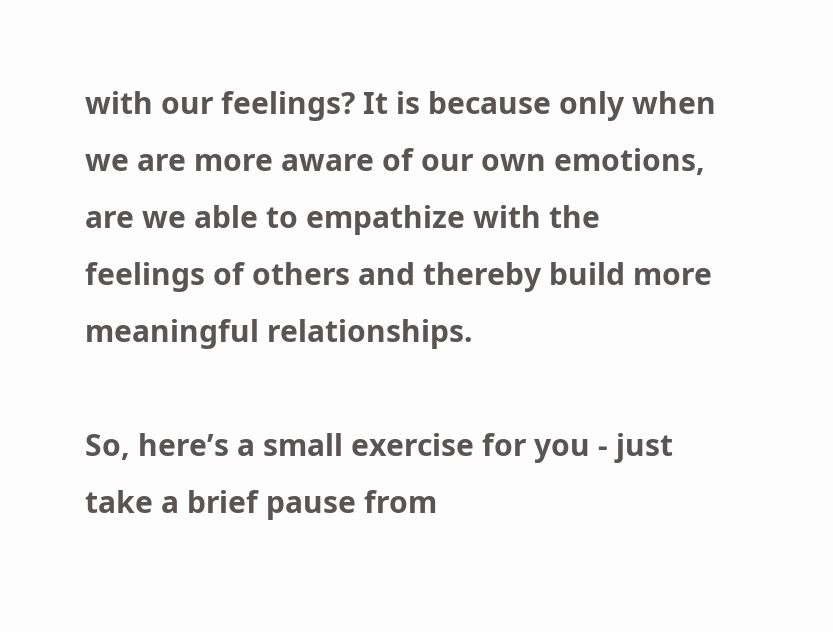with our feelings? It is because only when we are more aware of our own emotions, are we able to empathize with the feelings of others and thereby build more meaningful relationships.

So, here’s a small exercise for you - just take a brief pause from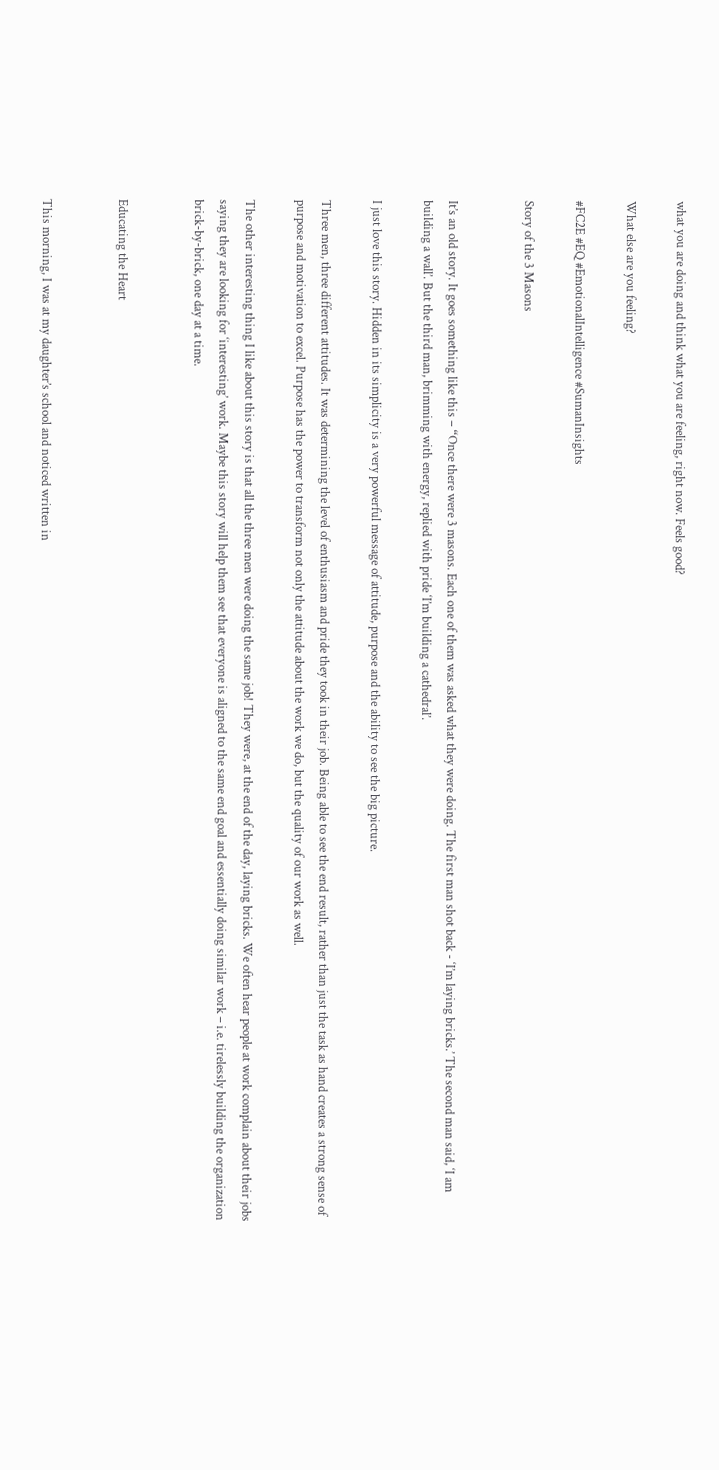what you are doing and think what you are feeling, right now. Feels good?

What else are you feeling?

#FC2E #EQ #EmotionalIntelligence #SumanInsights

Story of the 3 Masons


It’s an old story. It goes something like this – “Once there were 3 masons. Each one of them was asked what they were doing. The first man shot back - ‘I’m laying bricks.’ The second man said, ‘I am building a wall’. But the third man, brimming with energy, replied with pride ‘I’m building a cathedral’.

I just love this story. Hidden in its simplicity is a very powerful message of attitude, purpose and the ability to see the big picture.

Three men, three different attitudes. It was determining the level of enthusiasm and pride they took in their job. Being able to see the end result, rather than just the task as hand creates a strong sense of purpose and motivation to excel. Purpose has the power to transform not only the attitude about the work we do, but the quality of our work as well.

The other interesting thing I like about this story is that all the three men were doing the same job! They were, at the end of the day, laying bricks. We often hear people at work complain about their jobs saying they are looking for ‘interesting’ work. Maybe this story will help them see that everyone is aligned to the same end goal and essentially doing similar work – i.e. tirelessly building the organization brick-by-brick, one day at a time.


Educating the Heart


This morning, I was at my daughter’s school and noticed written in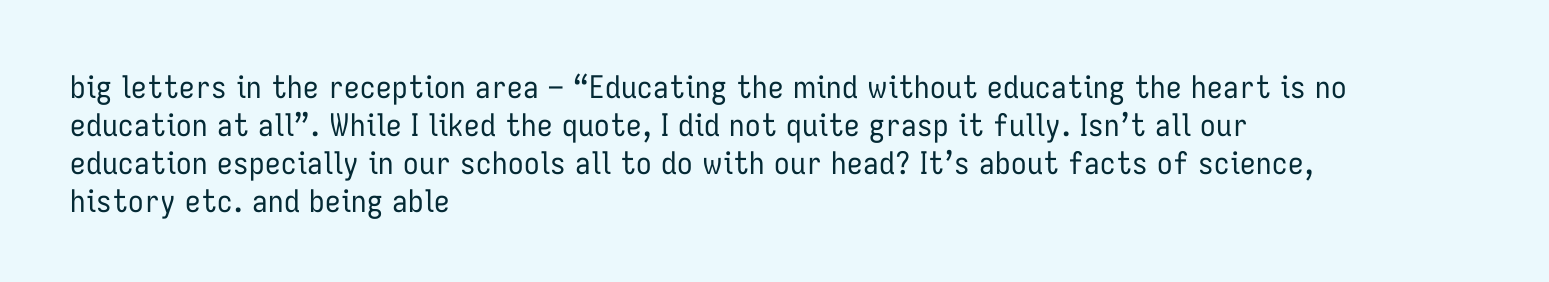big letters in the reception area – “Educating the mind without educating the heart is no education at all”. While I liked the quote, I did not quite grasp it fully. Isn’t all our education especially in our schools all to do with our head? It’s about facts of science, history etc. and being able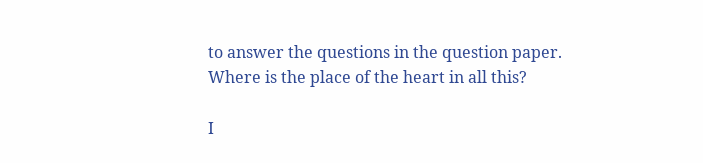to answer the questions in the question paper. Where is the place of the heart in all this?

I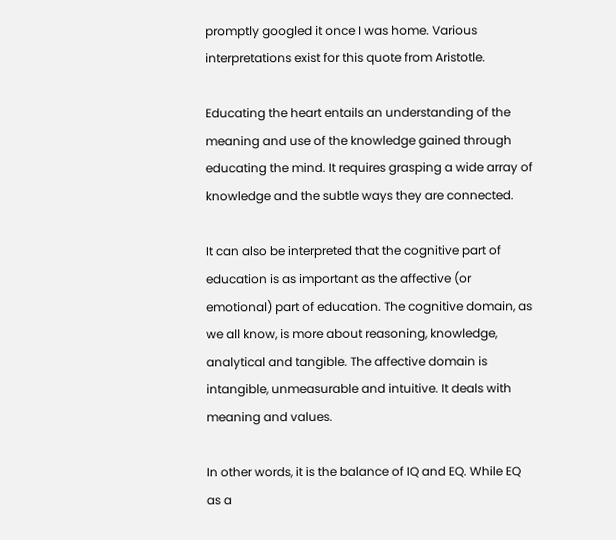promptly googled it once I was home. Various interpretations exist for this quote from Aristotle.

Educating the heart entails an understanding of the meaning and use of the knowledge gained through educating the mind. It requires grasping a wide array of knowledge and the subtle ways they are connected.

It can also be interpreted that the cognitive part of education is as important as the affective (or emotional) part of education. The cognitive domain, as we all know, is more about reasoning, knowledge, analytical and tangible. The affective domain is intangible, unmeasurable and intuitive. It deals with meaning and values.

In other words, it is the balance of IQ and EQ. While EQ as a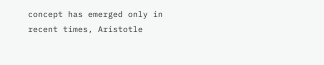concept has emerged only in recent times, Aristotle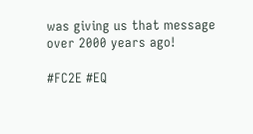was giving us that message over 2000 years ago!

#FC2E #EQ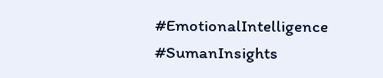#EmotionalIntelligence #SumanInsights